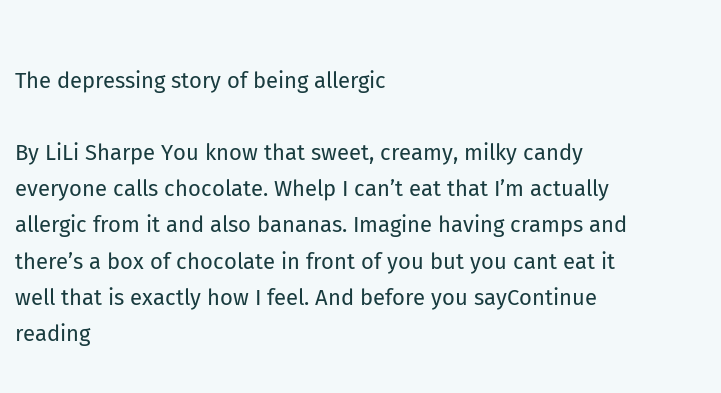The depressing story of being allergic

By LiLi Sharpe You know that sweet, creamy, milky candy everyone calls chocolate. Whelp I can’t eat that I’m actually allergic from it and also bananas. Imagine having cramps and there’s a box of chocolate in front of you but you cant eat it well that is exactly how I feel. And before you sayContinue reading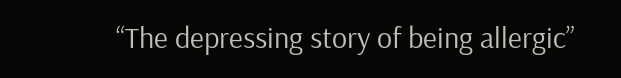“The depressing story of being allergic”